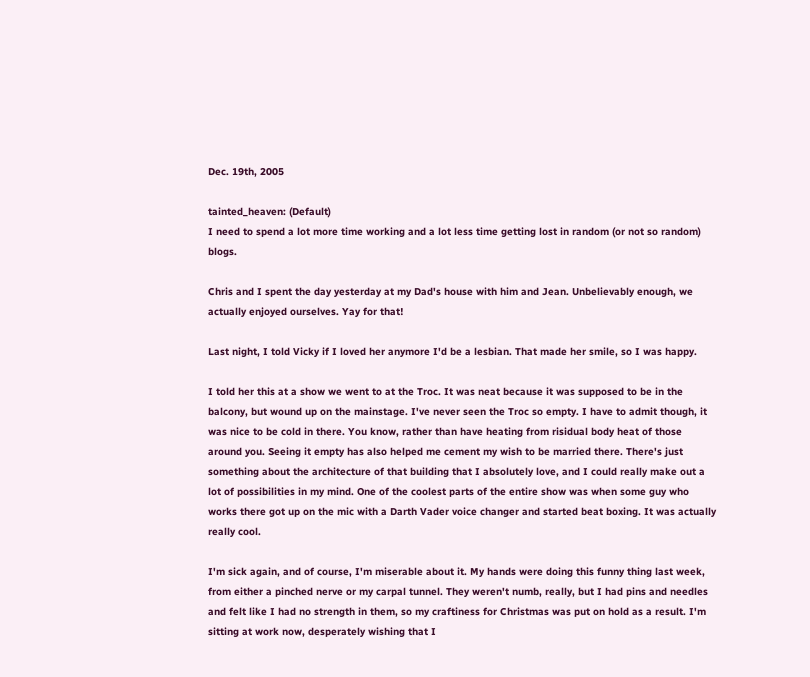Dec. 19th, 2005

tainted_heaven: (Default)
I need to spend a lot more time working and a lot less time getting lost in random (or not so random) blogs.

Chris and I spent the day yesterday at my Dad's house with him and Jean. Unbelievably enough, we actually enjoyed ourselves. Yay for that!

Last night, I told Vicky if I loved her anymore I'd be a lesbian. That made her smile, so I was happy.

I told her this at a show we went to at the Troc. It was neat because it was supposed to be in the balcony, but wound up on the mainstage. I've never seen the Troc so empty. I have to admit though, it was nice to be cold in there. You know, rather than have heating from risidual body heat of those around you. Seeing it empty has also helped me cement my wish to be married there. There's just something about the architecture of that building that I absolutely love, and I could really make out a lot of possibilities in my mind. One of the coolest parts of the entire show was when some guy who works there got up on the mic with a Darth Vader voice changer and started beat boxing. It was actually really cool.

I'm sick again, and of course, I'm miserable about it. My hands were doing this funny thing last week, from either a pinched nerve or my carpal tunnel. They weren't numb, really, but I had pins and needles and felt like I had no strength in them, so my craftiness for Christmas was put on hold as a result. I'm sitting at work now, desperately wishing that I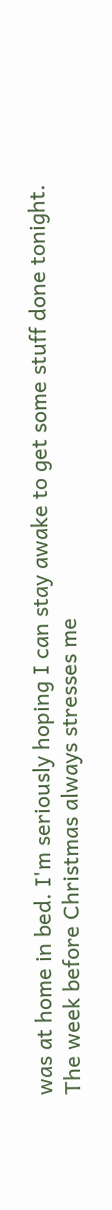was at home in bed. I'm seriously hoping I can stay awake to get some stuff done tonight. The week before Christmas always stresses me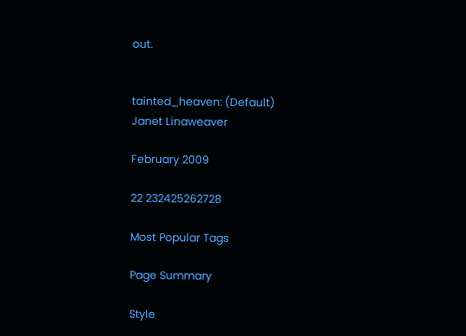out.


tainted_heaven: (Default)
Janet Linaweaver

February 2009

22 232425262728

Most Popular Tags

Page Summary

Style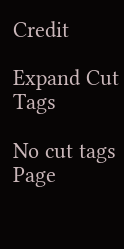Credit

Expand Cut Tags

No cut tags
Page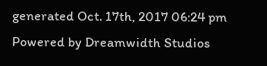generated Oct. 17th, 2017 06:24 pm
Powered by Dreamwidth Studios